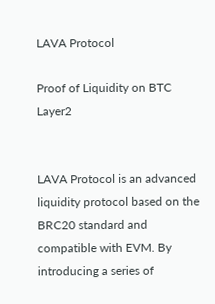LAVA Protocol

Proof of Liquidity on BTC Layer2


LAVA Protocol is an advanced liquidity protocol based on the BRC20 standard and compatible with EVM. By introducing a series of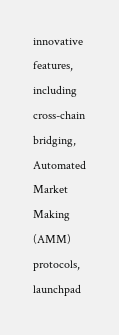innovative features, including cross-chain bridging, Automated Market Making (AMM) protocols, launchpad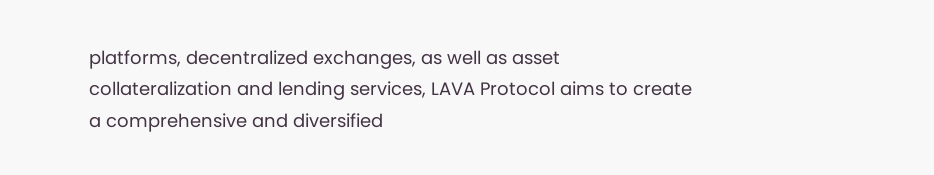platforms, decentralized exchanges, as well as asset collateralization and lending services, LAVA Protocol aims to create a comprehensive and diversified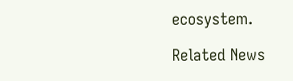ecosystem.

Related News